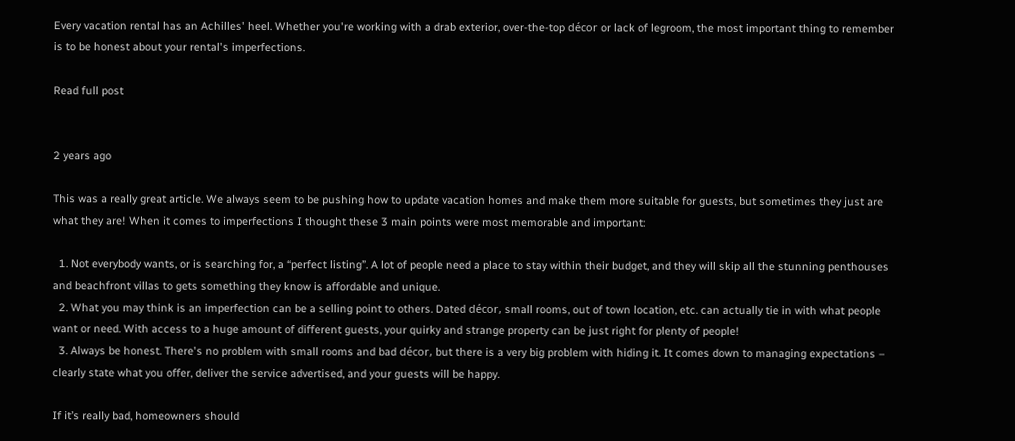Every vacation rental has an Achilles' heel. Whether you're working with a drab exterior, over-the-top décor or lack of legroom, the most important thing to remember is to be honest about your rental's imperfections.

Read full post


2 years ago

This was a really great article. We always seem to be pushing how to update vacation homes and make them more suitable for guests, but sometimes they just are what they are! When it comes to imperfections I thought these 3 main points were most memorable and important:

  1. Not everybody wants, or is searching for, a “perfect listing”. A lot of people need a place to stay within their budget, and they will skip all the stunning penthouses and beachfront villas to gets something they know is affordable and unique.
  2. What you may think is an imperfection can be a selling point to others. Dated décor, small rooms, out of town location, etc. can actually tie in with what people want or need. With access to a huge amount of different guests, your quirky and strange property can be just right for plenty of people!
  3. Always be honest. There's no problem with small rooms and bad décor, but there is a very big problem with hiding it. It comes down to managing expectations – clearly state what you offer, deliver the service advertised, and your guests will be happy.

If it’s really bad, homeowners should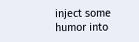inject some humor into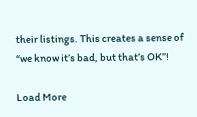their listings. This creates a sense of “we know it’s bad, but that’s OK”!

Load More